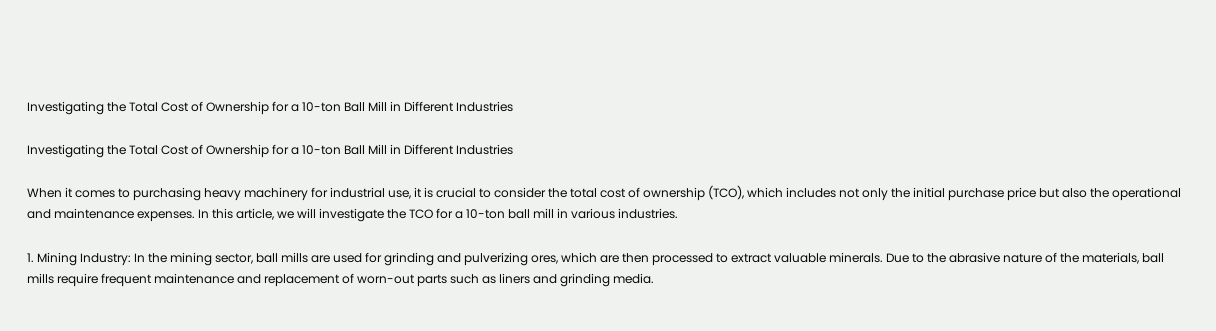Investigating the Total Cost of Ownership for a 10-ton Ball Mill in Different Industries

Investigating the Total Cost of Ownership for a 10-ton Ball Mill in Different Industries

When it comes to purchasing heavy machinery for industrial use, it is crucial to consider the total cost of ownership (TCO), which includes not only the initial purchase price but also the operational and maintenance expenses. In this article, we will investigate the TCO for a 10-ton ball mill in various industries.

1. Mining Industry: In the mining sector, ball mills are used for grinding and pulverizing ores, which are then processed to extract valuable minerals. Due to the abrasive nature of the materials, ball mills require frequent maintenance and replacement of worn-out parts such as liners and grinding media.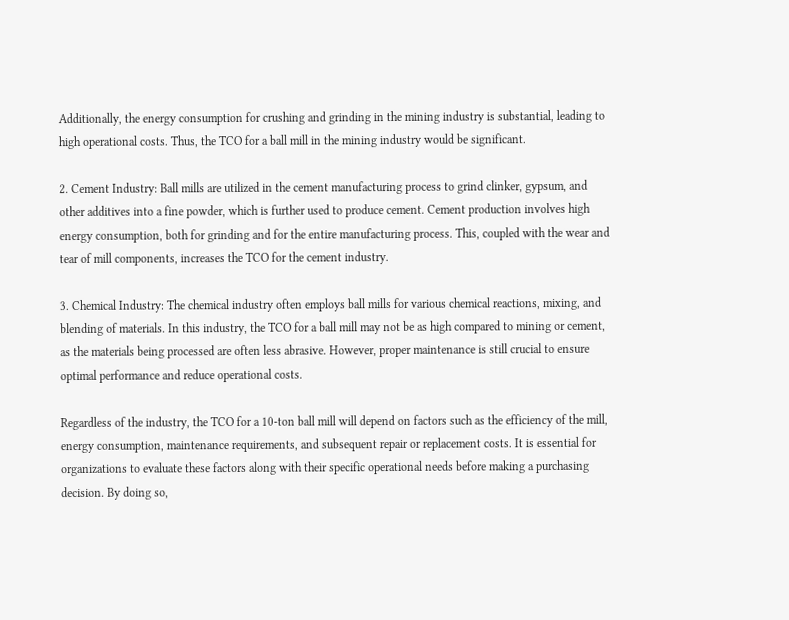Additionally, the energy consumption for crushing and grinding in the mining industry is substantial, leading to high operational costs. Thus, the TCO for a ball mill in the mining industry would be significant.

2. Cement Industry: Ball mills are utilized in the cement manufacturing process to grind clinker, gypsum, and other additives into a fine powder, which is further used to produce cement. Cement production involves high energy consumption, both for grinding and for the entire manufacturing process. This, coupled with the wear and tear of mill components, increases the TCO for the cement industry.

3. Chemical Industry: The chemical industry often employs ball mills for various chemical reactions, mixing, and blending of materials. In this industry, the TCO for a ball mill may not be as high compared to mining or cement, as the materials being processed are often less abrasive. However, proper maintenance is still crucial to ensure optimal performance and reduce operational costs.

Regardless of the industry, the TCO for a 10-ton ball mill will depend on factors such as the efficiency of the mill, energy consumption, maintenance requirements, and subsequent repair or replacement costs. It is essential for organizations to evaluate these factors along with their specific operational needs before making a purchasing decision. By doing so,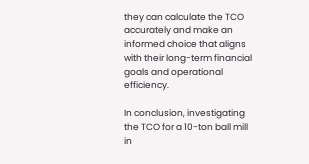they can calculate the TCO accurately and make an informed choice that aligns with their long-term financial goals and operational efficiency.

In conclusion, investigating the TCO for a 10-ton ball mill in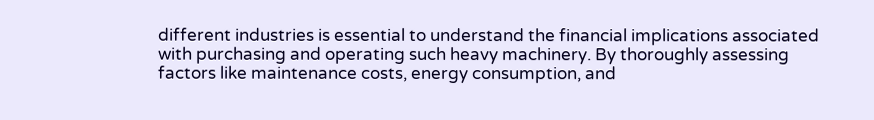different industries is essential to understand the financial implications associated with purchasing and operating such heavy machinery. By thoroughly assessing factors like maintenance costs, energy consumption, and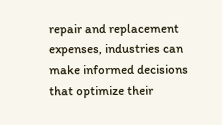repair and replacement expenses, industries can make informed decisions that optimize their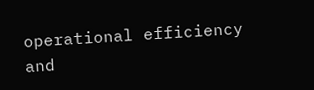operational efficiency and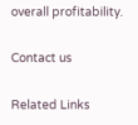overall profitability.

Contact us

Related Links